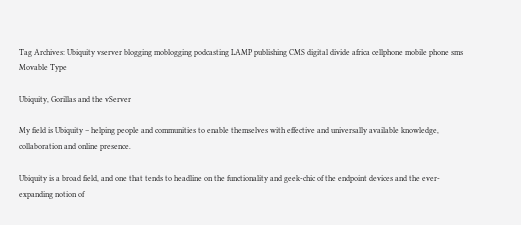Tag Archives: Ubiquity vserver blogging moblogging podcasting LAMP publishing CMS digital divide africa cellphone mobile phone sms Movable Type

Ubiquity, Gorillas and the vServer

My field is Ubiquity – helping people and communities to enable themselves with effective and universally available knowledge, collaboration and online presence.

Ubiquity is a broad field, and one that tends to headline on the functionality and geek-chic of the endpoint devices and the ever-expanding notion of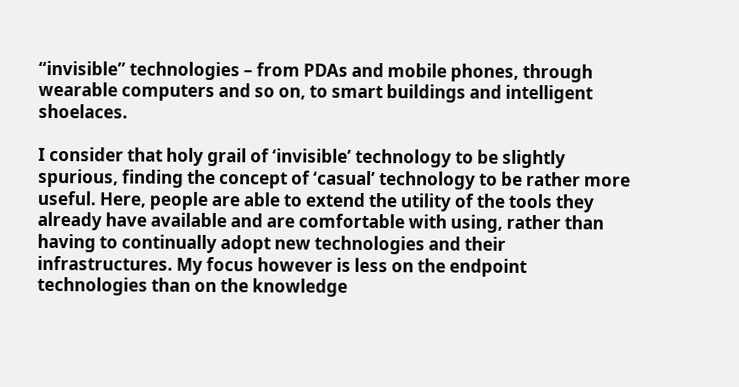“invisible” technologies – from PDAs and mobile phones, through wearable computers and so on, to smart buildings and intelligent shoelaces.

I consider that holy grail of ‘invisible’ technology to be slightly spurious, finding the concept of ‘casual’ technology to be rather more useful. Here, people are able to extend the utility of the tools they already have available and are comfortable with using, rather than having to continually adopt new technologies and their infrastructures. My focus however is less on the endpoint technologies than on the knowledge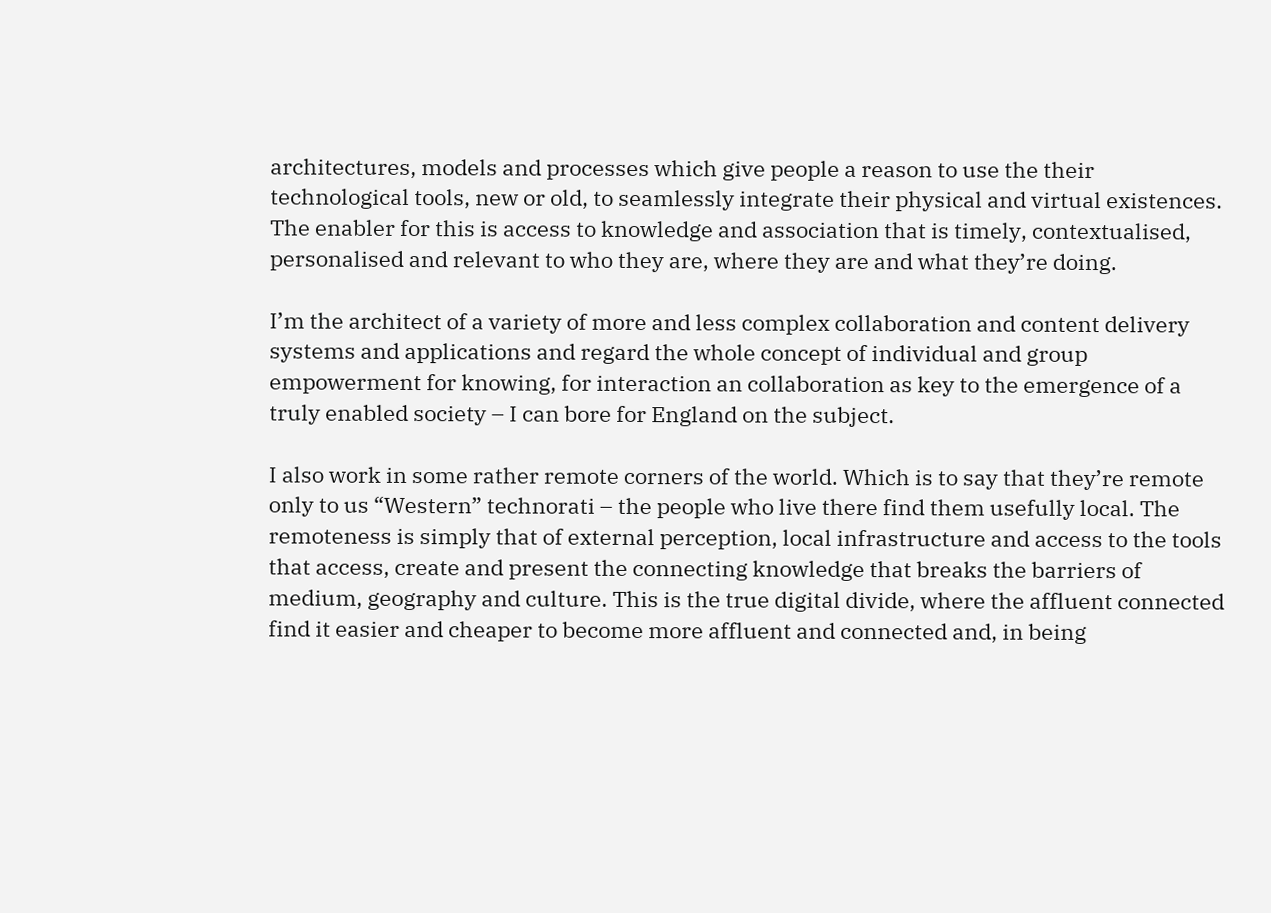architectures, models and processes which give people a reason to use the their technological tools, new or old, to seamlessly integrate their physical and virtual existences. The enabler for this is access to knowledge and association that is timely, contextualised, personalised and relevant to who they are, where they are and what they’re doing.

I’m the architect of a variety of more and less complex collaboration and content delivery systems and applications and regard the whole concept of individual and group empowerment for knowing, for interaction an collaboration as key to the emergence of a truly enabled society – I can bore for England on the subject.

I also work in some rather remote corners of the world. Which is to say that they’re remote only to us “Western” technorati – the people who live there find them usefully local. The remoteness is simply that of external perception, local infrastructure and access to the tools that access, create and present the connecting knowledge that breaks the barriers of medium, geography and culture. This is the true digital divide, where the affluent connected find it easier and cheaper to become more affluent and connected and, in being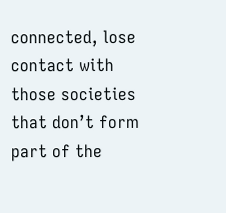connected, lose contact with those societies that don’t form part of the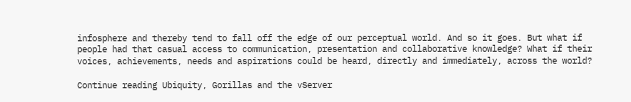infosphere and thereby tend to fall off the edge of our perceptual world. And so it goes. But what if people had that casual access to communication, presentation and collaborative knowledge? What if their voices, achievements, needs and aspirations could be heard, directly and immediately, across the world?

Continue reading Ubiquity, Gorillas and the vServer